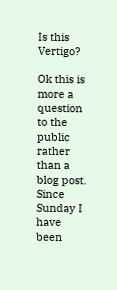Is this Vertigo?

Ok this is more a question to the public rather than a blog post. Since Sunday I have been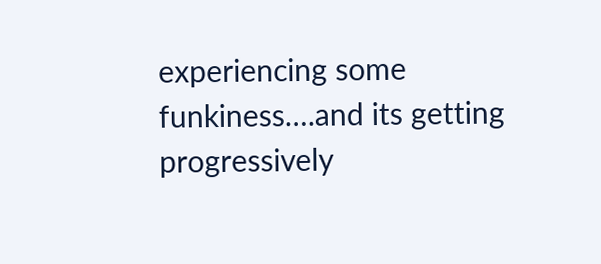experiencing some funkiness….and its getting progressively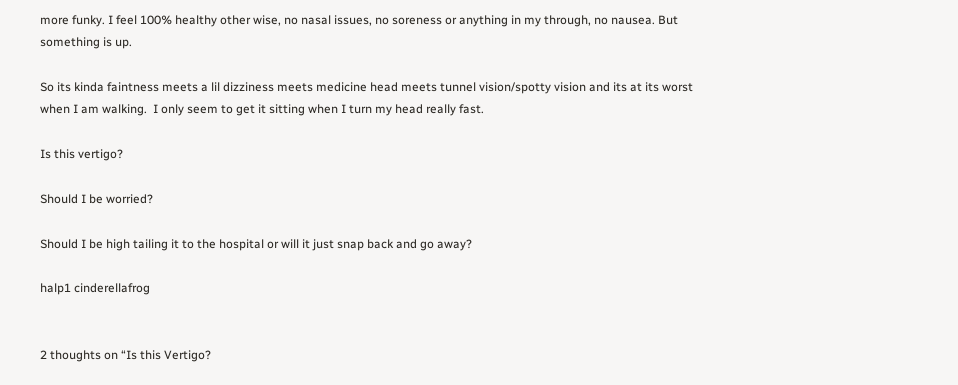more funky. I feel 100% healthy other wise, no nasal issues, no soreness or anything in my through, no nausea. But something is up.

So its kinda faintness meets a lil dizziness meets medicine head meets tunnel vision/spotty vision and its at its worst when I am walking.  I only seem to get it sitting when I turn my head really fast.

Is this vertigo?

Should I be worried?

Should I be high tailing it to the hospital or will it just snap back and go away?

halp1 cinderellafrog


2 thoughts on “Is this Vertigo?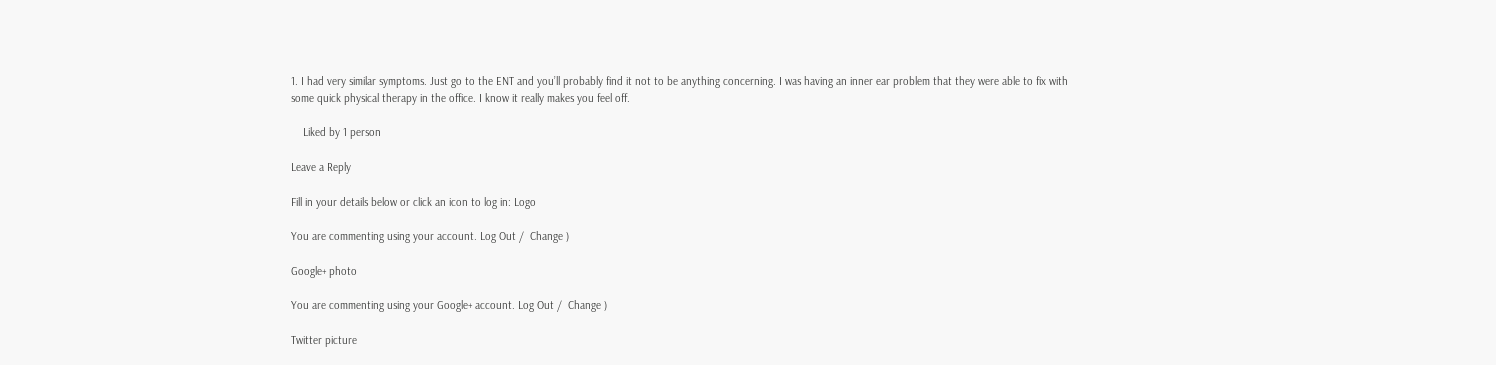1. I had very similar symptoms. Just go to the ENT and you’ll probably find it not to be anything concerning. I was having an inner ear problem that they were able to fix with some quick physical therapy in the office. I know it really makes you feel off.

    Liked by 1 person

Leave a Reply

Fill in your details below or click an icon to log in: Logo

You are commenting using your account. Log Out /  Change )

Google+ photo

You are commenting using your Google+ account. Log Out /  Change )

Twitter picture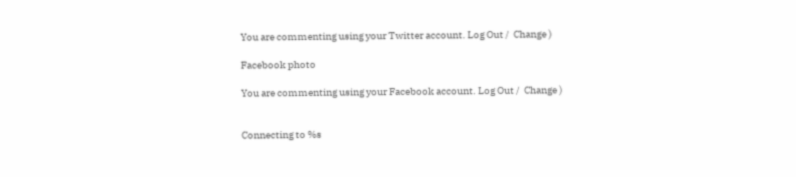You are commenting using your Twitter account. Log Out /  Change )

Facebook photo

You are commenting using your Facebook account. Log Out /  Change )


Connecting to %s